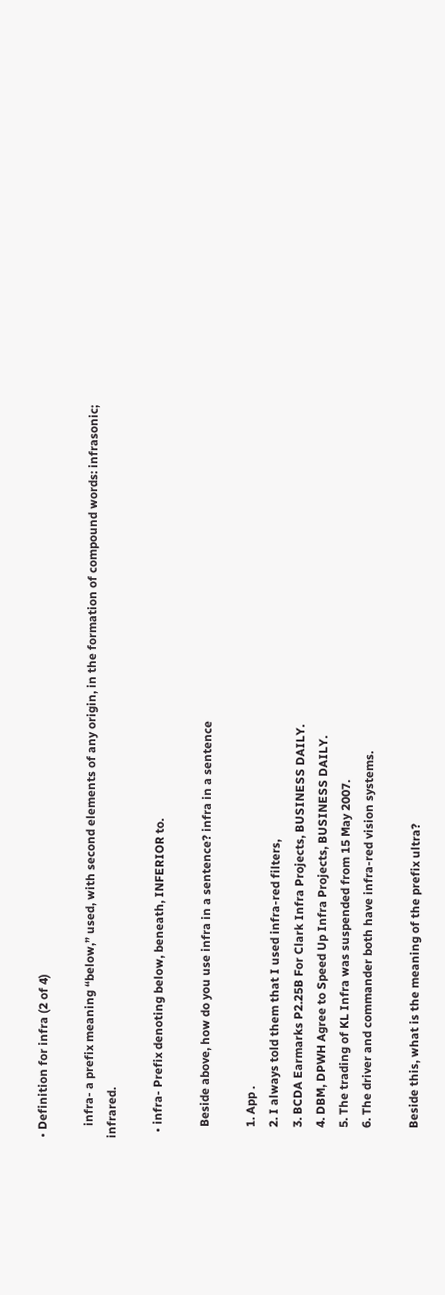• Definition for infra (2 of 4)

    infra- a prefix meaning “below,” used, with second elements of any origin, in the formation of compound words: infrasonic; infrared.

  • infra- Prefix denoting below, beneath, INFERIOR to.

    Beside above, how do you use infra in a sentence? infra in a sentence

    1. App .
    2. I always told them that I used infra-red filters,
    3. BCDA Earmarks P2.25B For Clark Infra Projects, BUSINESS DAILY.
    4. DBM, DPWH Agree to Speed Up Infra Projects, BUSINESS DAILY.
    5. The trading of KL Infra was suspended from 15 May 2007.
    6. The driver and commander both have infra-red vision systems.

    Beside this, what is the meaning of the prefix ultra?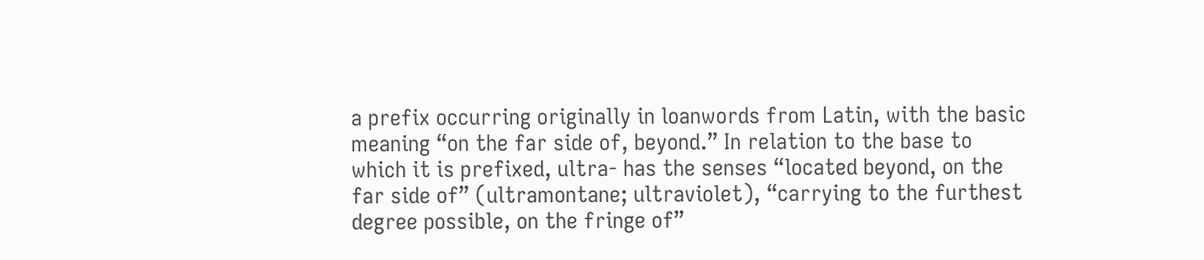a prefix occurring originally in loanwords from Latin, with the basic meaning “on the far side of, beyond.” In relation to the base to which it is prefixed, ultra- has the senses “located beyond, on the far side of” (ultramontane; ultraviolet), “carrying to the furthest degree possible, on the fringe of”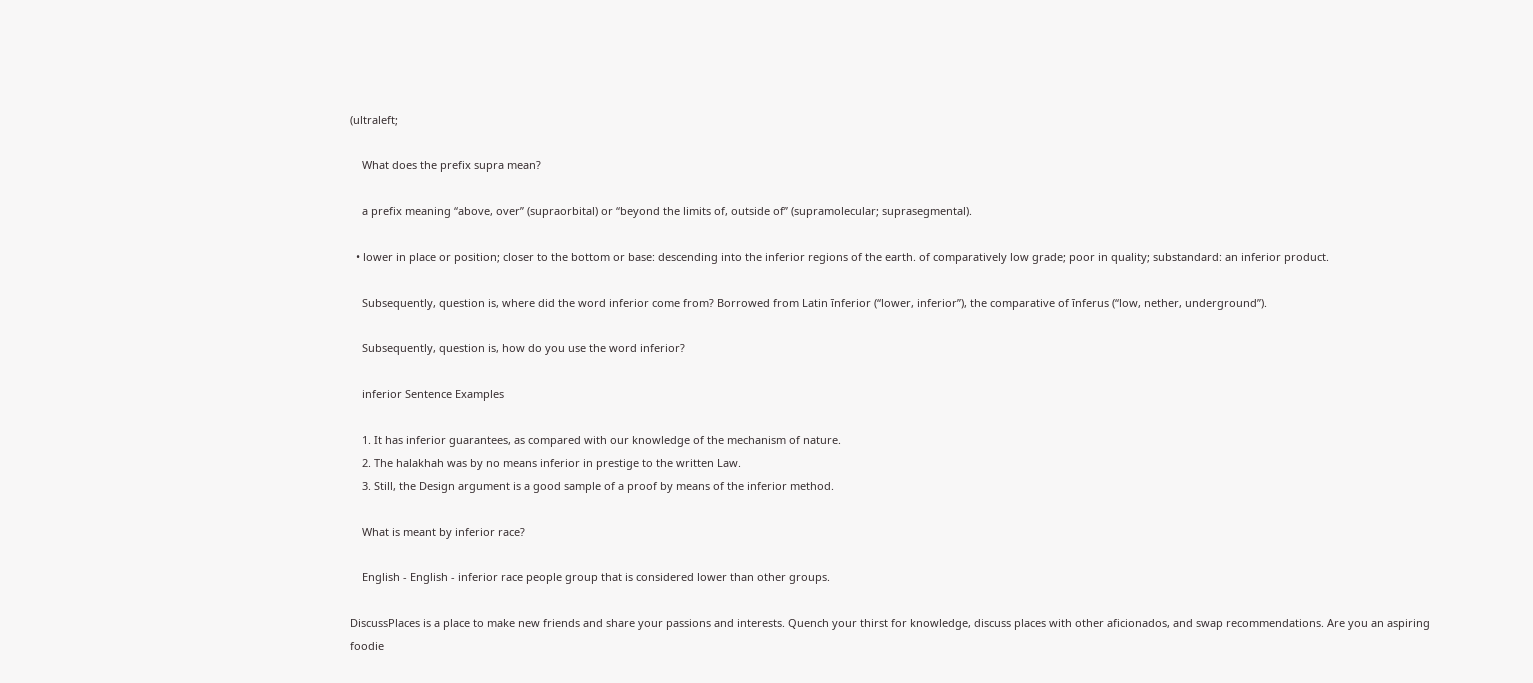(ultraleft;

    What does the prefix supra mean?

    a prefix meaning “above, over” (supraorbital) or “beyond the limits of, outside of” (supramolecular; suprasegmental).

  • lower in place or position; closer to the bottom or base: descending into the inferior regions of the earth. of comparatively low grade; poor in quality; substandard: an inferior product.

    Subsequently, question is, where did the word inferior come from? Borrowed from Latin īnferior (“lower, inferior”), the comparative of īnferus (“low, nether, underground”).

    Subsequently, question is, how do you use the word inferior?

    inferior Sentence Examples

    1. It has inferior guarantees, as compared with our knowledge of the mechanism of nature.
    2. The halakhah was by no means inferior in prestige to the written Law.
    3. Still, the Design argument is a good sample of a proof by means of the inferior method.

    What is meant by inferior race?

    English - English - inferior race people group that is considered lower than other groups.

DiscussPlaces is a place to make new friends and share your passions and interests. Quench your thirst for knowledge, discuss places with other aficionados, and swap recommendations. Are you an aspiring foodie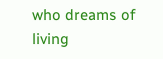who dreams of living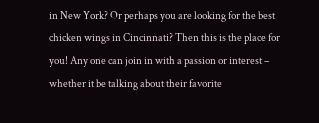in New York? Or perhaps you are looking for the best chicken wings in Cincinnati? Then this is the place for you! Any one can join in with a passion or interest – whether it be talking about their favorite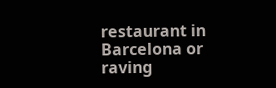restaurant in Barcelona or raving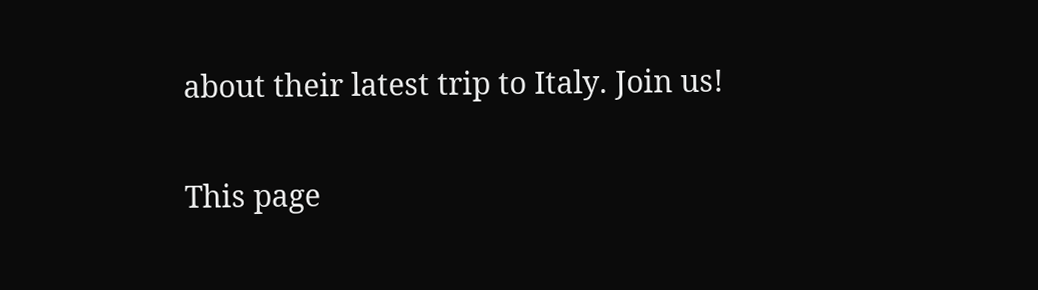about their latest trip to Italy. Join us!

This page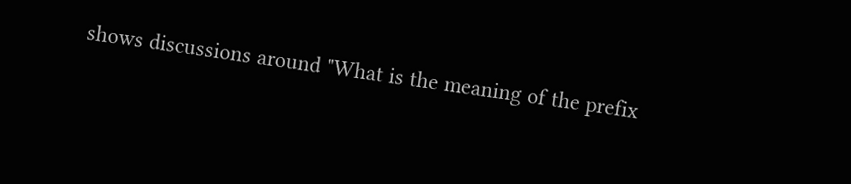shows discussions around "What is the meaning of the prefix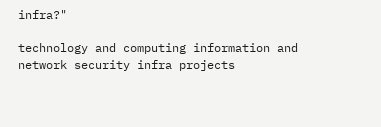infra?"

technology and computing information and network security infra projects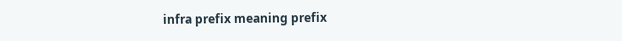infra prefix meaning prefix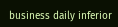business daily inferior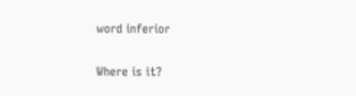word inferior

Where is it?